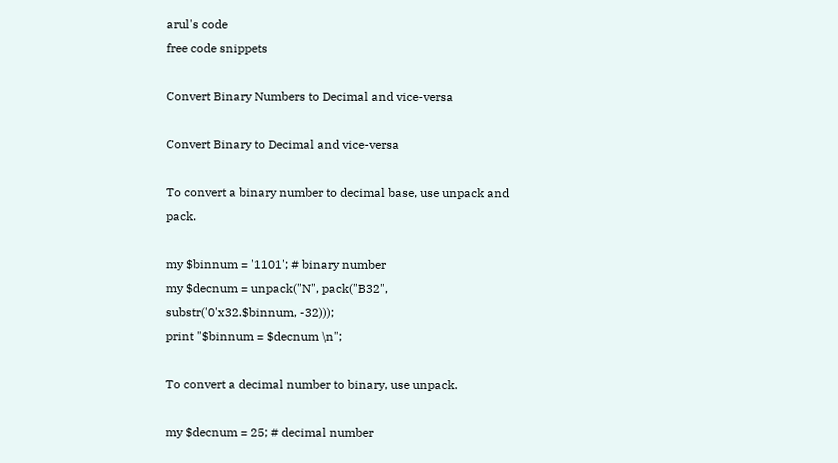arul's code
free code snippets

Convert Binary Numbers to Decimal and vice-versa

Convert Binary to Decimal and vice-versa

To convert a binary number to decimal base, use unpack and pack.

my $binnum = '1101'; # binary number
my $decnum = unpack("N", pack("B32", substr('0'x32.$binnum, -32)));
print "$binnum = $decnum \n";

To convert a decimal number to binary, use unpack.

my $decnum = 25; # decimal number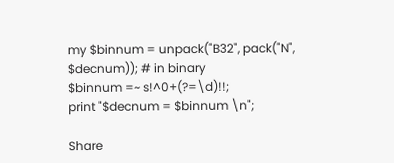my $binnum = unpack("B32", pack("N", $decnum)); # in binary
$binnum =~ s!^0+(?=\d)!!;
print "$decnum = $binnum \n";

Share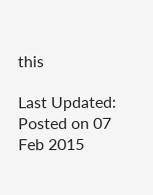this

Last Updated: Posted on 07 Feb 2015